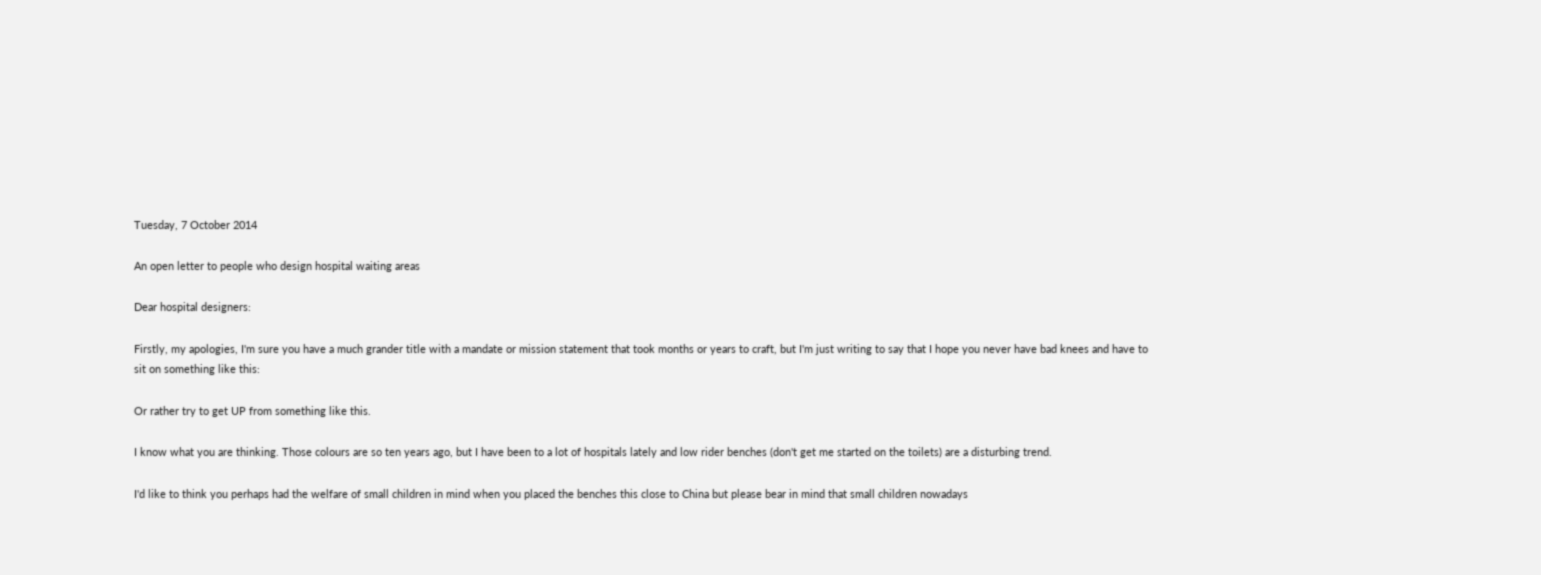Tuesday, 7 October 2014

An open letter to people who design hospital waiting areas

Dear hospital designers:

Firstly, my apologies, I'm sure you have a much grander title with a mandate or mission statement that took months or years to craft, but I'm just writing to say that I hope you never have bad knees and have to sit on something like this:

Or rather try to get UP from something like this.

I know what you are thinking. Those colours are so ten years ago, but I have been to a lot of hospitals lately and low rider benches (don't get me started on the toilets) are a disturbing trend.

I'd like to think you perhaps had the welfare of small children in mind when you placed the benches this close to China but please bear in mind that small children nowadays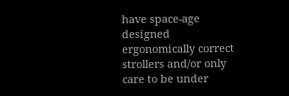have space-age designed ergonomically correct strollers and/or only care to be under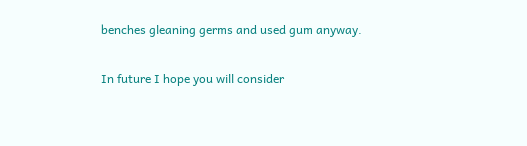benches gleaning germs and used gum anyway.

In future I hope you will consider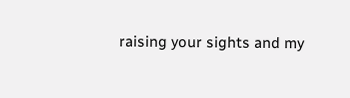raising your sights and my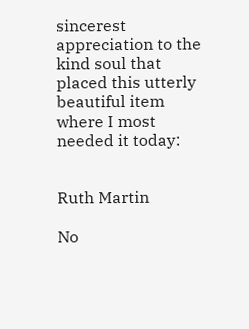sincerest appreciation to the kind soul that placed this utterly beautiful item where I most needed it today:


Ruth Martin

No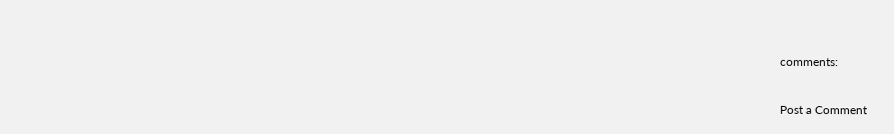comments:

Post a Comment